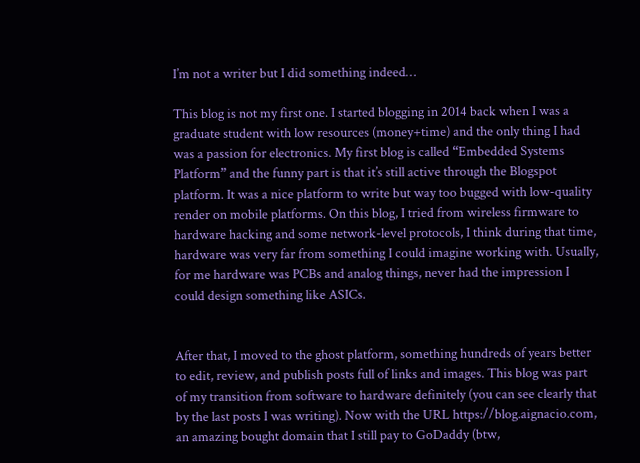I’m not a writer but I did something indeed…

This blog is not my first one. I started blogging in 2014 back when I was a graduate student with low resources (money+time) and the only thing I had was a passion for electronics. My first blog is called “Embedded Systems Platform” and the funny part is that it’s still active through the Blogspot platform. It was a nice platform to write but way too bugged with low-quality render on mobile platforms. On this blog, I tried from wireless firmware to hardware hacking and some network-level protocols, I think during that time, hardware was very far from something I could imagine working with. Usually, for me hardware was PCBs and analog things, never had the impression I could design something like ASICs.


After that, I moved to the ghost platform, something hundreds of years better to edit, review, and publish posts full of links and images. This blog was part of my transition from software to hardware definitely (you can see clearly that by the last posts I was writing). Now with the URL https://blog.aignacio.com, an amazing bought domain that I still pay to GoDaddy (btw,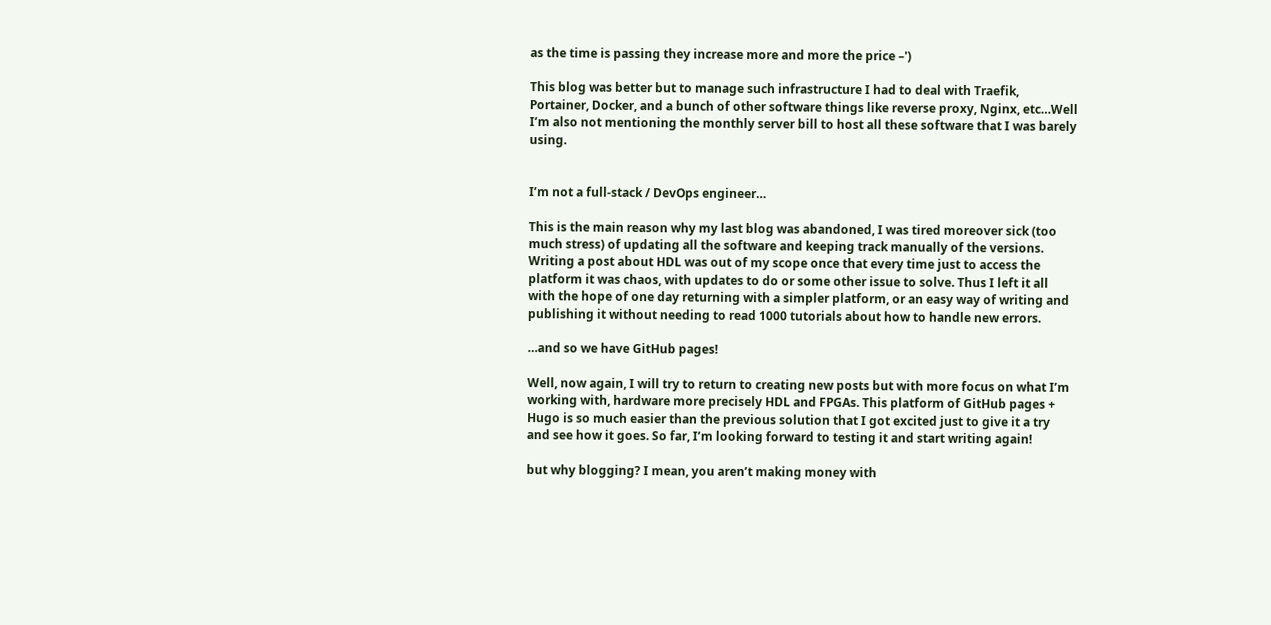as the time is passing they increase more and more the price –')

This blog was better but to manage such infrastructure I had to deal with Traefik, Portainer, Docker, and a bunch of other software things like reverse proxy, Nginx, etc…Well I’m also not mentioning the monthly server bill to host all these software that I was barely using.


I’m not a full-stack / DevOps engineer…

This is the main reason why my last blog was abandoned, I was tired moreover sick (too much stress) of updating all the software and keeping track manually of the versions. Writing a post about HDL was out of my scope once that every time just to access the platform it was chaos, with updates to do or some other issue to solve. Thus I left it all with the hope of one day returning with a simpler platform, or an easy way of writing and publishing it without needing to read 1000 tutorials about how to handle new errors.

…and so we have GitHub pages!

Well, now again, I will try to return to creating new posts but with more focus on what I’m working with, hardware more precisely HDL and FPGAs. This platform of GitHub pages + Hugo is so much easier than the previous solution that I got excited just to give it a try and see how it goes. So far, I’m looking forward to testing it and start writing again!

but why blogging? I mean, you aren’t making money with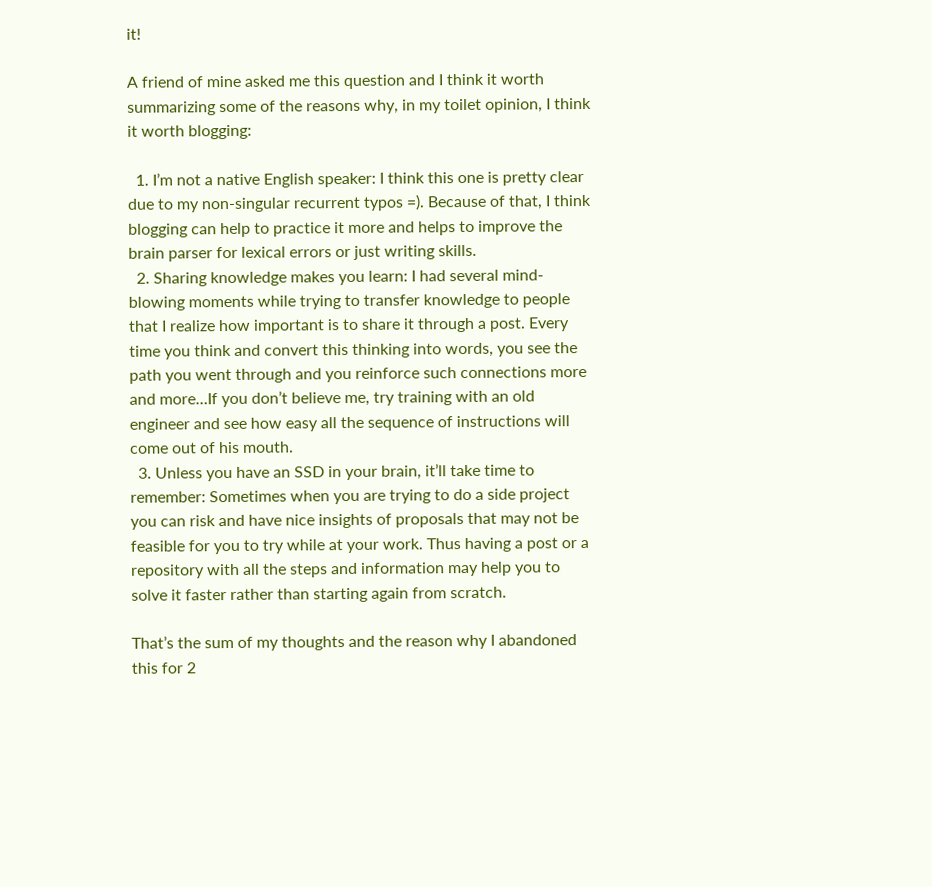it!

A friend of mine asked me this question and I think it worth summarizing some of the reasons why, in my toilet opinion, I think it worth blogging:

  1. I’m not a native English speaker: I think this one is pretty clear due to my non-singular recurrent typos =). Because of that, I think blogging can help to practice it more and helps to improve the brain parser for lexical errors or just writing skills.
  2. Sharing knowledge makes you learn: I had several mind-blowing moments while trying to transfer knowledge to people that I realize how important is to share it through a post. Every time you think and convert this thinking into words, you see the path you went through and you reinforce such connections more and more…If you don’t believe me, try training with an old engineer and see how easy all the sequence of instructions will come out of his mouth.
  3. Unless you have an SSD in your brain, it’ll take time to remember: Sometimes when you are trying to do a side project you can risk and have nice insights of proposals that may not be feasible for you to try while at your work. Thus having a post or a repository with all the steps and information may help you to solve it faster rather than starting again from scratch.

That’s the sum of my thoughts and the reason why I abandoned this for 2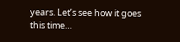years. Let’s see how it goes this time…